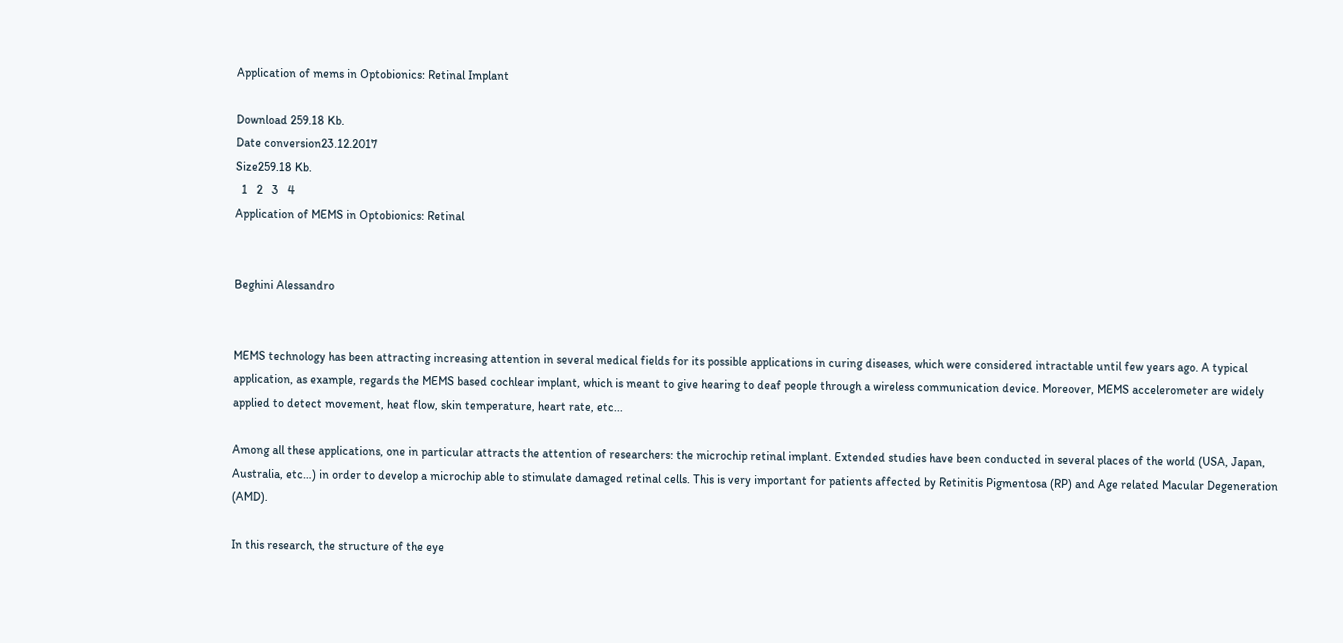Application of mems in Optobionics: Retinal Implant

Download 259.18 Kb.
Date conversion23.12.2017
Size259.18 Kb.
  1   2   3   4
Application of MEMS in Optobionics: Retinal


Beghini Alessandro


MEMS technology has been attracting increasing attention in several medical fields for its possible applications in curing diseases, which were considered intractable until few years ago. A typical application, as example, regards the MEMS based cochlear implant, which is meant to give hearing to deaf people through a wireless communication device. Moreover, MEMS accelerometer are widely applied to detect movement, heat flow, skin temperature, heart rate, etc...

Among all these applications, one in particular attracts the attention of researchers: the microchip retinal implant. Extended studies have been conducted in several places of the world (USA, Japan, Australia, etc…) in order to develop a microchip able to stimulate damaged retinal cells. This is very important for patients affected by Retinitis Pigmentosa (RP) and Age related Macular Degeneration (AMD).

In this research, the structure of the eye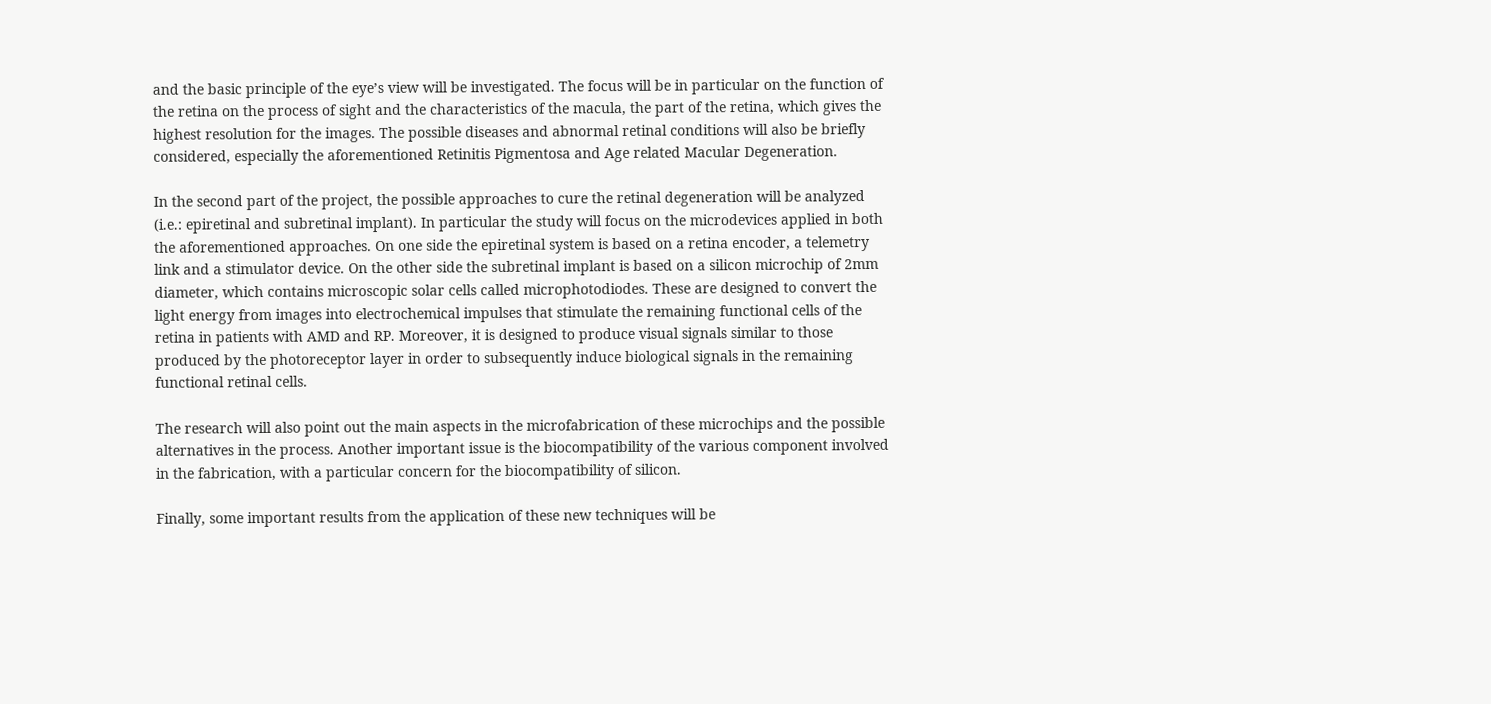and the basic principle of the eye’s view will be investigated. The focus will be in particular on the function of the retina on the process of sight and the characteristics of the macula, the part of the retina, which gives the highest resolution for the images. The possible diseases and abnormal retinal conditions will also be briefly considered, especially the aforementioned Retinitis Pigmentosa and Age related Macular Degeneration.

In the second part of the project, the possible approaches to cure the retinal degeneration will be analyzed (i.e.: epiretinal and subretinal implant). In particular the study will focus on the microdevices applied in both the aforementioned approaches. On one side the epiretinal system is based on a retina encoder, a telemetry link and a stimulator device. On the other side the subretinal implant is based on a silicon microchip of 2mm diameter, which contains microscopic solar cells called microphotodiodes. These are designed to convert the light energy from images into electrochemical impulses that stimulate the remaining functional cells of the retina in patients with AMD and RP. Moreover, it is designed to produce visual signals similar to those produced by the photoreceptor layer in order to subsequently induce biological signals in the remaining functional retinal cells.

The research will also point out the main aspects in the microfabrication of these microchips and the possible alternatives in the process. Another important issue is the biocompatibility of the various component involved in the fabrication, with a particular concern for the biocompatibility of silicon.

Finally, some important results from the application of these new techniques will be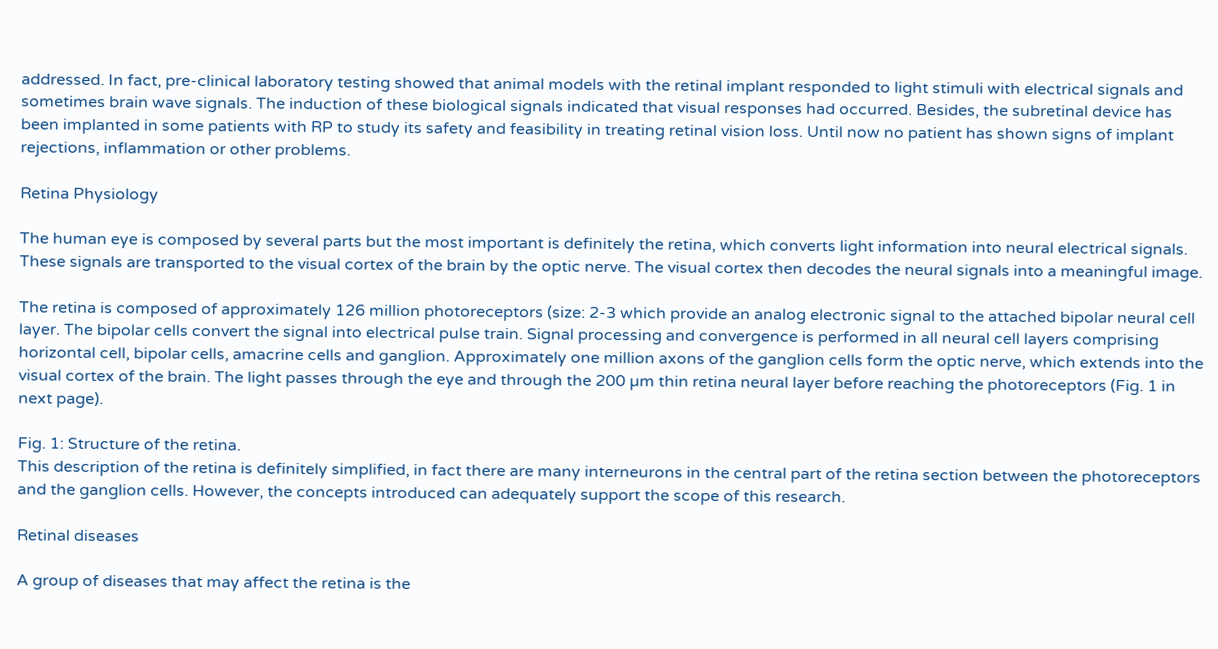addressed. In fact, pre-clinical laboratory testing showed that animal models with the retinal implant responded to light stimuli with electrical signals and sometimes brain wave signals. The induction of these biological signals indicated that visual responses had occurred. Besides, the subretinal device has been implanted in some patients with RP to study its safety and feasibility in treating retinal vision loss. Until now no patient has shown signs of implant rejections, inflammation or other problems.

Retina Physiology

The human eye is composed by several parts but the most important is definitely the retina, which converts light information into neural electrical signals. These signals are transported to the visual cortex of the brain by the optic nerve. The visual cortex then decodes the neural signals into a meaningful image.

The retina is composed of approximately 126 million photoreceptors (size: 2-3 which provide an analog electronic signal to the attached bipolar neural cell layer. The bipolar cells convert the signal into electrical pulse train. Signal processing and convergence is performed in all neural cell layers comprising horizontal cell, bipolar cells, amacrine cells and ganglion. Approximately one million axons of the ganglion cells form the optic nerve, which extends into the visual cortex of the brain. The light passes through the eye and through the 200 µm thin retina neural layer before reaching the photoreceptors (Fig. 1 in next page).

Fig. 1: Structure of the retina.
This description of the retina is definitely simplified, in fact there are many interneurons in the central part of the retina section between the photoreceptors and the ganglion cells. However, the concepts introduced can adequately support the scope of this research.

Retinal diseases

A group of diseases that may affect the retina is the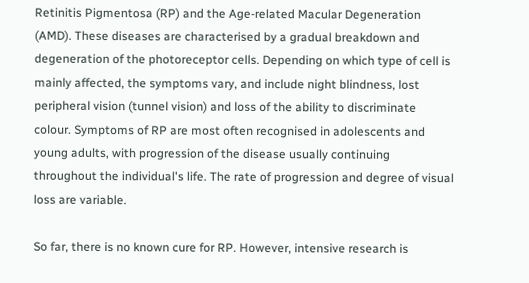Retinitis Pigmentosa (RP) and the Age-related Macular Degeneration (AMD). These diseases are characterised by a gradual breakdown and degeneration of the photoreceptor cells. Depending on which type of cell is mainly affected, the symptoms vary, and include night blindness, lost peripheral vision (tunnel vision) and loss of the ability to discriminate colour. Symptoms of RP are most often recognised in adolescents and young adults, with progression of the disease usually continuing throughout the individual's life. The rate of progression and degree of visual loss are variable.

So far, there is no known cure for RP. However, intensive research is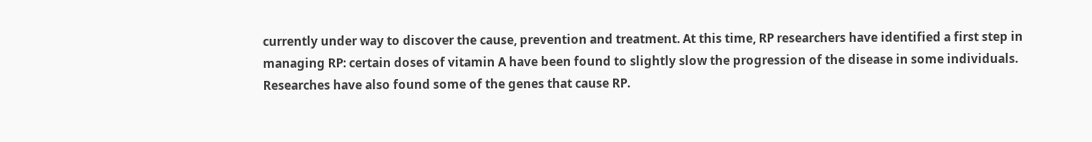currently under way to discover the cause, prevention and treatment. At this time, RP researchers have identified a first step in managing RP: certain doses of vitamin A have been found to slightly slow the progression of the disease in some individuals. Researches have also found some of the genes that cause RP.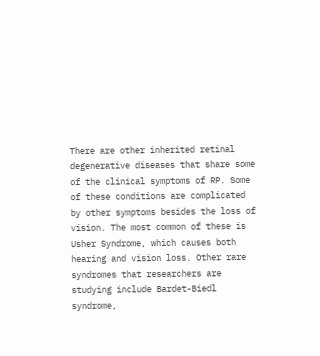There are other inherited retinal degenerative diseases that share some of the clinical symptoms of RP. Some of these conditions are complicated by other symptoms besides the loss of vision. The most common of these is Usher Syndrome, which causes both hearing and vision loss. Other rare syndromes that researchers are studying include Bardet-Biedl syndrome,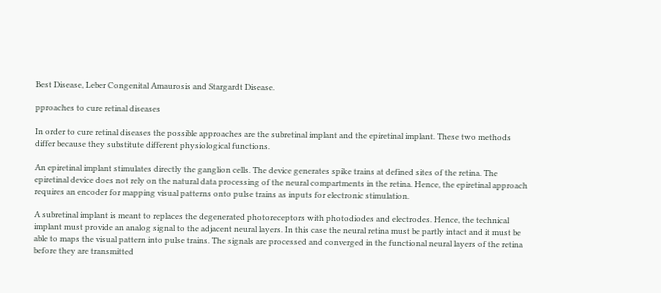Best Disease, Leber Congenital Amaurosis and Stargardt Disease.

pproaches to cure retinal diseases

In order to cure retinal diseases the possible approaches are the subretinal implant and the epiretinal implant. These two methods differ because they substitute different physiological functions.

An epiretinal implant stimulates directly the ganglion cells. The device generates spike trains at defined sites of the retina. The epiretinal device does not rely on the natural data processing of the neural compartments in the retina. Hence, the epiretinal approach requires an encoder for mapping visual patterns onto pulse trains as inputs for electronic stimulation.

A subretinal implant is meant to replaces the degenerated photoreceptors with photodiodes and electrodes. Hence, the technical implant must provide an analog signal to the adjacent neural layers. In this case the neural retina must be partly intact and it must be able to maps the visual pattern into pulse trains. The signals are processed and converged in the functional neural layers of the retina before they are transmitted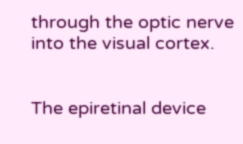through the optic nerve into the visual cortex.


The epiretinal device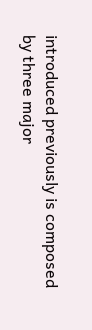introduced previously is composed by three major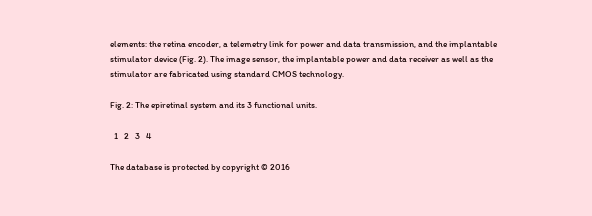elements: the retina encoder, a telemetry link for power and data transmission, and the implantable stimulator device (Fig. 2). The image sensor, the implantable power and data receiver as well as the stimulator are fabricated using standard CMOS technology.

Fig. 2: The epiretinal system and its 3 functional units.

  1   2   3   4

The database is protected by copyright © 2016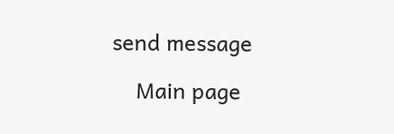send message

    Main page